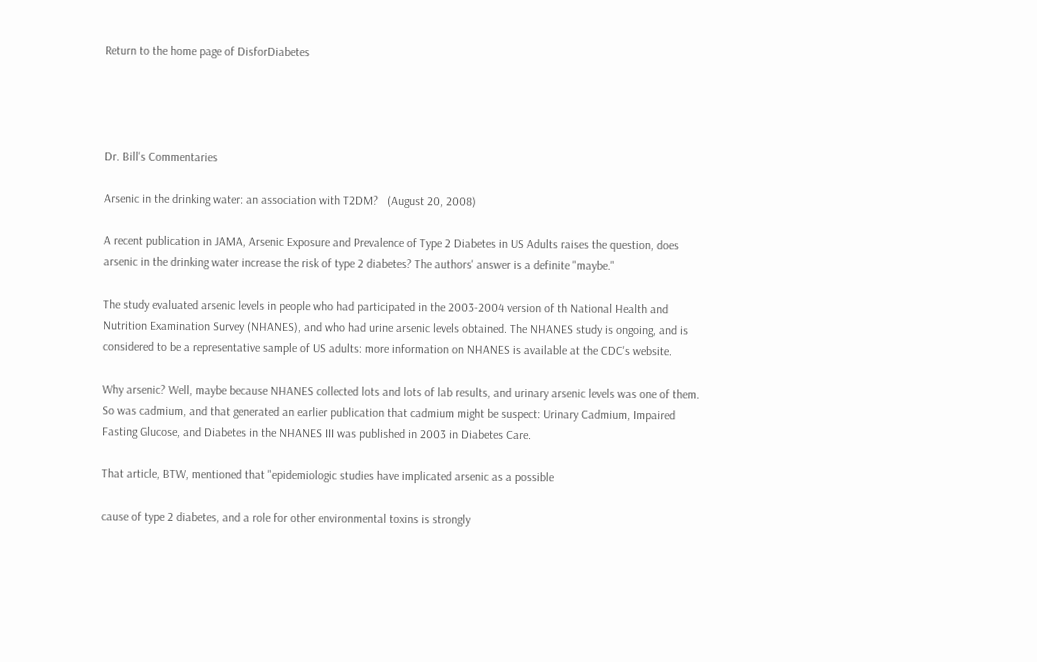Return to the home page of DisforDiabetes




Dr. Bill's Commentaries

Arsenic in the drinking water: an association with T2DM?   (August 20, 2008)

A recent publication in JAMA, Arsenic Exposure and Prevalence of Type 2 Diabetes in US Adults raises the question, does arsenic in the drinking water increase the risk of type 2 diabetes? The authors' answer is a definite "maybe."

The study evaluated arsenic levels in people who had participated in the 2003-2004 version of th National Health and Nutrition Examination Survey (NHANES), and who had urine arsenic levels obtained. The NHANES study is ongoing, and is considered to be a representative sample of US adults: more information on NHANES is available at the CDC's website.

Why arsenic? Well, maybe because NHANES collected lots and lots of lab results, and urinary arsenic levels was one of them. So was cadmium, and that generated an earlier publication that cadmium might be suspect: Urinary Cadmium, Impaired Fasting Glucose, and Diabetes in the NHANES III was published in 2003 in Diabetes Care.

That article, BTW, mentioned that "epidemiologic studies have implicated arsenic as a possible

cause of type 2 diabetes, and a role for other environmental toxins is strongly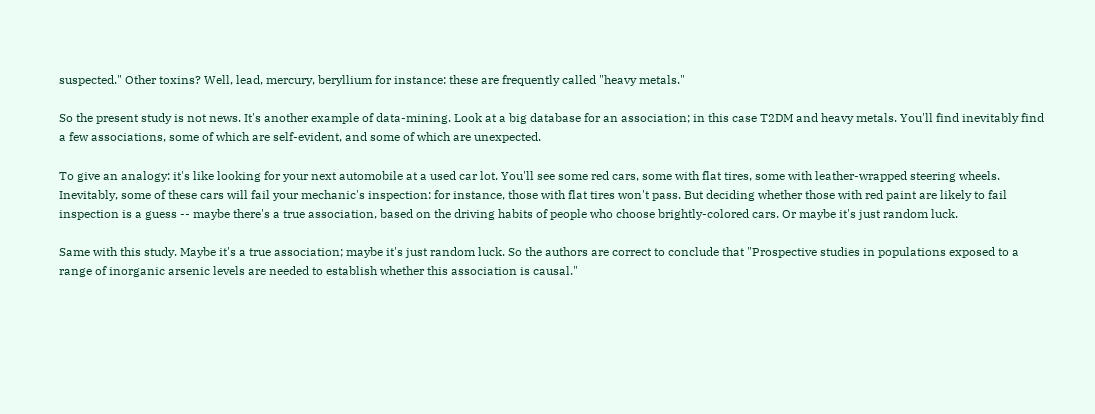suspected." Other toxins? Well, lead, mercury, beryllium for instance: these are frequently called "heavy metals."

So the present study is not news. It's another example of data-mining. Look at a big database for an association; in this case T2DM and heavy metals. You'll find inevitably find a few associations, some of which are self-evident, and some of which are unexpected.

To give an analogy: it's like looking for your next automobile at a used car lot. You'll see some red cars, some with flat tires, some with leather-wrapped steering wheels. Inevitably, some of these cars will fail your mechanic's inspection: for instance, those with flat tires won't pass. But deciding whether those with red paint are likely to fail inspection is a guess -- maybe there's a true association, based on the driving habits of people who choose brightly-colored cars. Or maybe it's just random luck.

Same with this study. Maybe it's a true association; maybe it's just random luck. So the authors are correct to conclude that "Prospective studies in populations exposed to a range of inorganic arsenic levels are needed to establish whether this association is causal."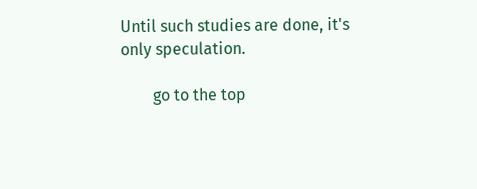Until such studies are done, it's only speculation.

        go to the top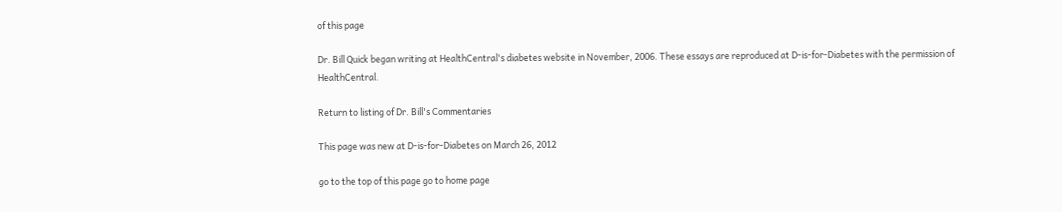of this page

Dr. Bill Quick began writing at HealthCentral's diabetes website in November, 2006. These essays are reproduced at D-is-for-Diabetes with the permission of HealthCentral.

Return to listing of Dr. Bill's Commentaries

This page was new at D-is-for-Diabetes on March 26, 2012

go to the top of this page go to home page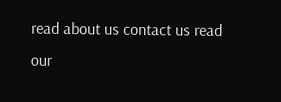read about us contact us read our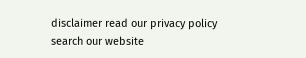disclaimer read our privacy policy search our website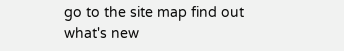go to the site map find out what's new